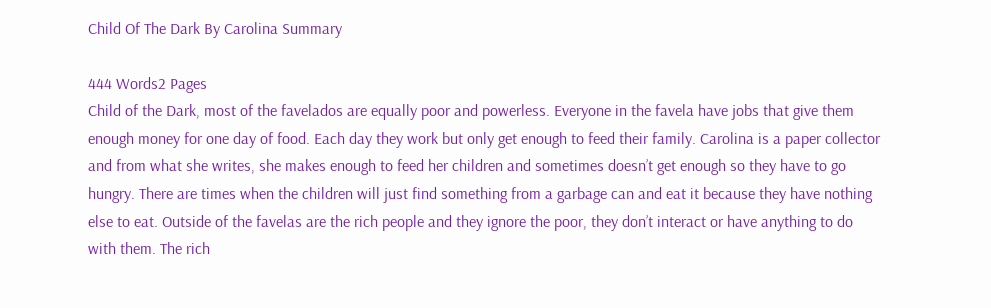Child Of The Dark By Carolina Summary

444 Words2 Pages
Child of the Dark, most of the favelados are equally poor and powerless. Everyone in the favela have jobs that give them enough money for one day of food. Each day they work but only get enough to feed their family. Carolina is a paper collector and from what she writes, she makes enough to feed her children and sometimes doesn’t get enough so they have to go hungry. There are times when the children will just find something from a garbage can and eat it because they have nothing else to eat. Outside of the favelas are the rich people and they ignore the poor, they don’t interact or have anything to do with them. The rich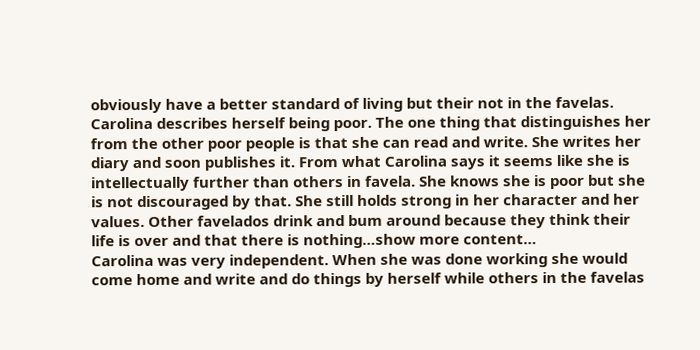obviously have a better standard of living but their not in the favelas. Carolina describes herself being poor. The one thing that distinguishes her from the other poor people is that she can read and write. She writes her diary and soon publishes it. From what Carolina says it seems like she is intellectually further than others in favela. She knows she is poor but she is not discouraged by that. She still holds strong in her character and her values. Other favelados drink and bum around because they think their life is over and that there is nothing…show more content…
Carolina was very independent. When she was done working she would come home and write and do things by herself while others in the favelas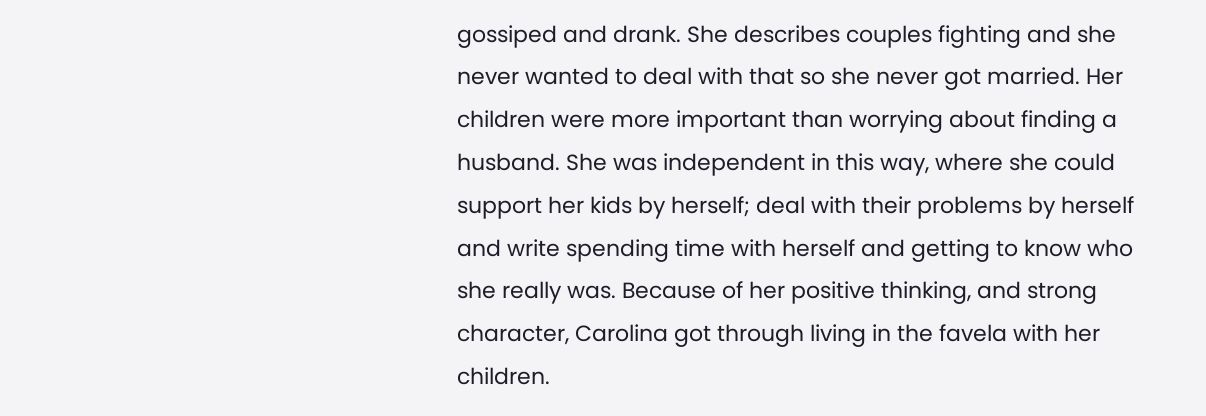gossiped and drank. She describes couples fighting and she never wanted to deal with that so she never got married. Her children were more important than worrying about finding a husband. She was independent in this way, where she could support her kids by herself; deal with their problems by herself and write spending time with herself and getting to know who she really was. Because of her positive thinking, and strong character, Carolina got through living in the favela with her children.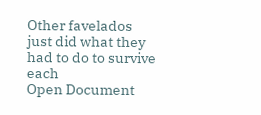Other favelados just did what they had to do to survive each
Open Document